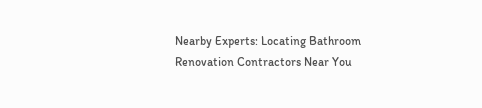Nearby Experts: Locating Bathroom Renovation Contractors Near You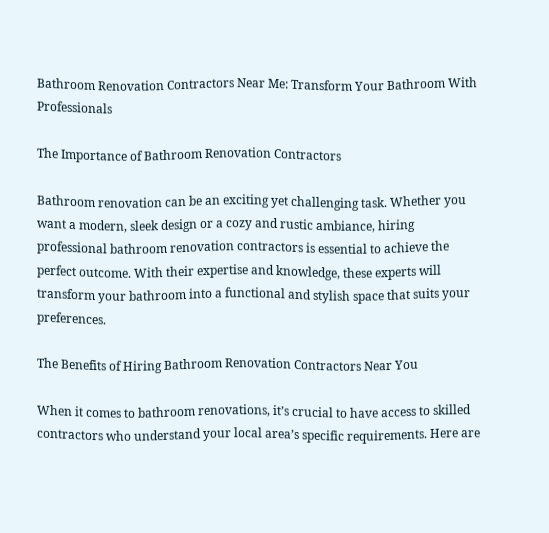Bathroom Renovation Contractors Near Me: Transform Your Bathroom With Professionals

The Importance of Bathroom Renovation Contractors

Bathroom renovation can be an exciting yet challenging task. Whether you want a modern, sleek design or a cozy and rustic ambiance, hiring professional bathroom renovation contractors is essential to achieve the perfect outcome. With their expertise and knowledge, these experts will transform your bathroom into a functional and stylish space that suits your preferences.

The Benefits of Hiring Bathroom Renovation Contractors Near You

When it comes to bathroom renovations, it’s crucial to have access to skilled contractors who understand your local area’s specific requirements. Here are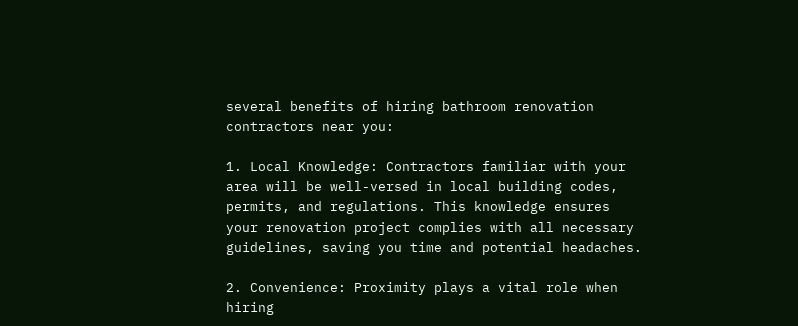several benefits of hiring bathroom renovation contractors near you:

1. Local Knowledge: Contractors familiar with your area will be well-versed in local building codes, permits, and regulations. This knowledge ensures your renovation project complies with all necessary guidelines, saving you time and potential headaches.

2. Convenience: Proximity plays a vital role when hiring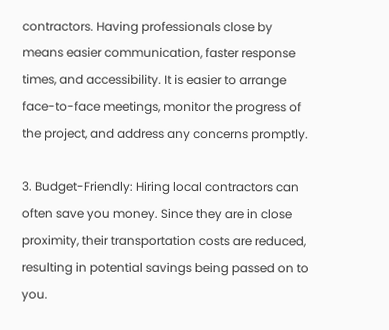contractors. Having professionals close by means easier communication, faster response times, and accessibility. It is easier to arrange face-to-face meetings, monitor the progress of the project, and address any concerns promptly.

3. Budget-Friendly: Hiring local contractors can often save you money. Since they are in close proximity, their transportation costs are reduced, resulting in potential savings being passed on to you.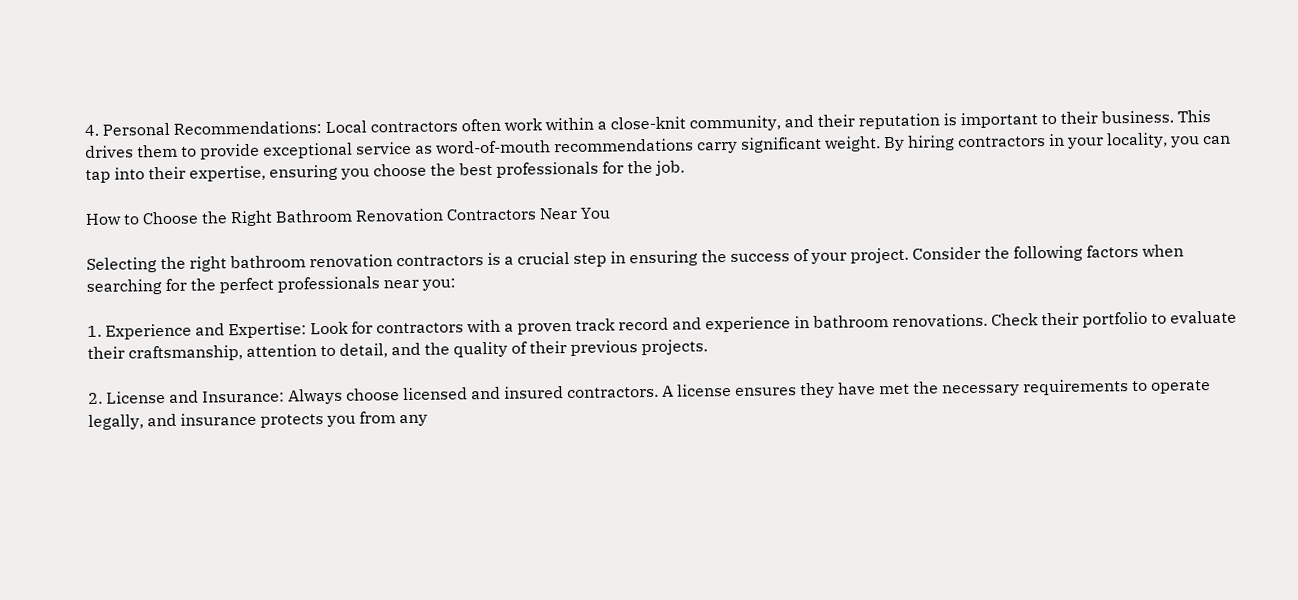4. Personal Recommendations: Local contractors often work within a close-knit community, and their reputation is important to their business. This drives them to provide exceptional service as word-of-mouth recommendations carry significant weight. By hiring contractors in your locality, you can tap into their expertise, ensuring you choose the best professionals for the job.

How to Choose the Right Bathroom Renovation Contractors Near You

Selecting the right bathroom renovation contractors is a crucial step in ensuring the success of your project. Consider the following factors when searching for the perfect professionals near you:

1. Experience and Expertise: Look for contractors with a proven track record and experience in bathroom renovations. Check their portfolio to evaluate their craftsmanship, attention to detail, and the quality of their previous projects.

2. License and Insurance: Always choose licensed and insured contractors. A license ensures they have met the necessary requirements to operate legally, and insurance protects you from any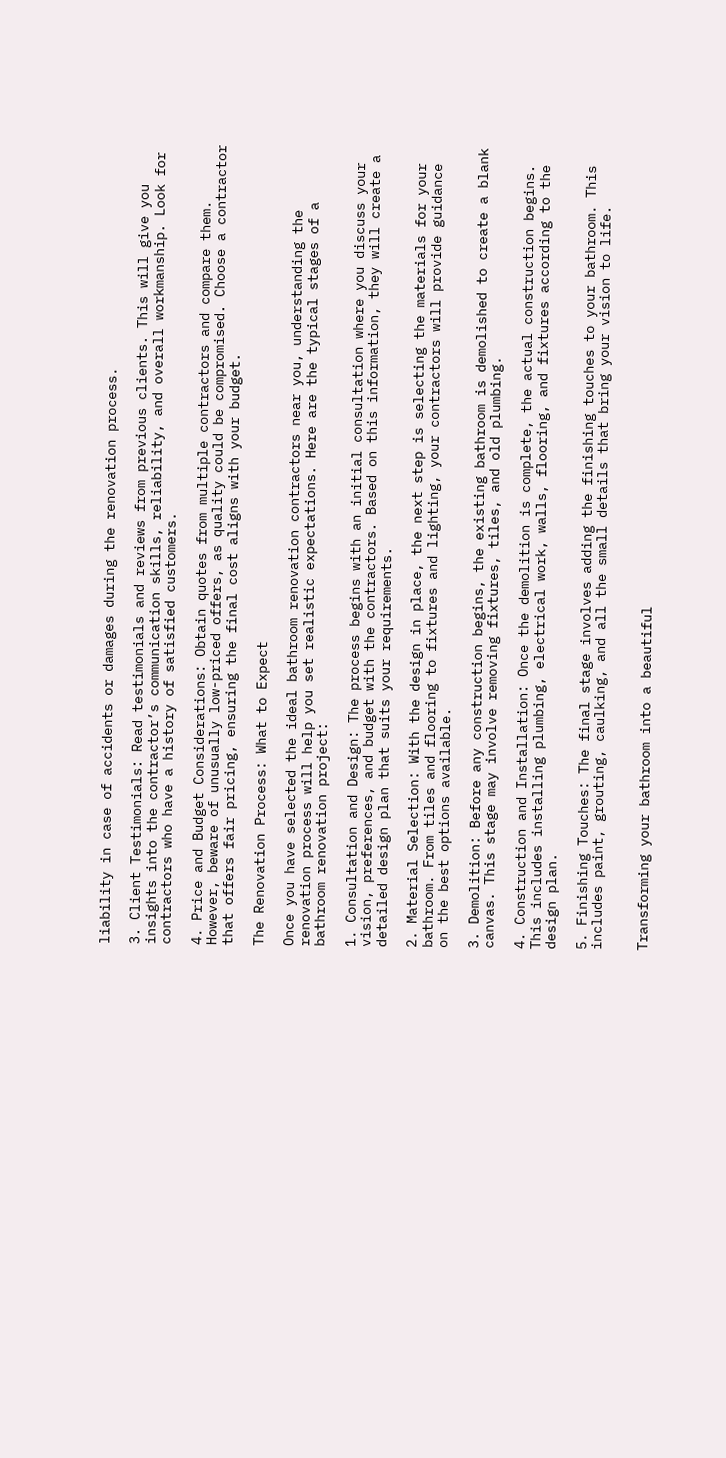liability in case of accidents or damages during the renovation process.

3. Client Testimonials: Read testimonials and reviews from previous clients. This will give you insights into the contractor’s communication skills, reliability, and overall workmanship. Look for contractors who have a history of satisfied customers.

4. Price and Budget Considerations: Obtain quotes from multiple contractors and compare them. However, beware of unusually low-priced offers, as quality could be compromised. Choose a contractor that offers fair pricing, ensuring the final cost aligns with your budget.

The Renovation Process: What to Expect

Once you have selected the ideal bathroom renovation contractors near you, understanding the renovation process will help you set realistic expectations. Here are the typical stages of a bathroom renovation project:

1. Consultation and Design: The process begins with an initial consultation where you discuss your vision, preferences, and budget with the contractors. Based on this information, they will create a detailed design plan that suits your requirements.

2. Material Selection: With the design in place, the next step is selecting the materials for your bathroom. From tiles and flooring to fixtures and lighting, your contractors will provide guidance on the best options available.

3. Demolition: Before any construction begins, the existing bathroom is demolished to create a blank canvas. This stage may involve removing fixtures, tiles, and old plumbing.

4. Construction and Installation: Once the demolition is complete, the actual construction begins. This includes installing plumbing, electrical work, walls, flooring, and fixtures according to the design plan.

5. Finishing Touches: The final stage involves adding the finishing touches to your bathroom. This includes paint, grouting, caulking, and all the small details that bring your vision to life.


Transforming your bathroom into a beautiful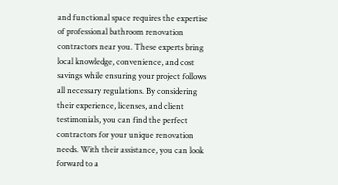and functional space requires the expertise of professional bathroom renovation contractors near you. These experts bring local knowledge, convenience, and cost savings while ensuring your project follows all necessary regulations. By considering their experience, licenses, and client testimonials, you can find the perfect contractors for your unique renovation needs. With their assistance, you can look forward to a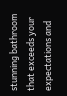stunning bathroom that exceeds your expectations and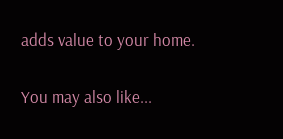adds value to your home.

You may also like...